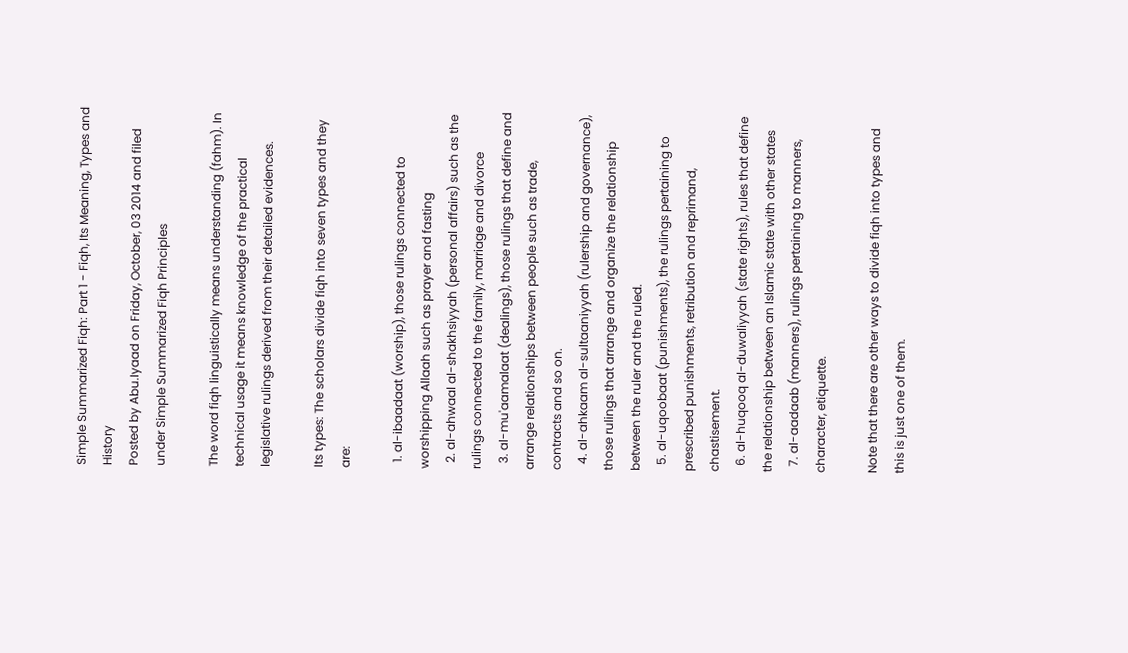Simple Summarized Fiqh: Part 1 - Fiqh, Its Meaning, Types and History
Posted by Abu.Iyaad on Friday, October, 03 2014 and filed under Simple Summarized Fiqh Principles

The word fiqh linguistically means understanding (fahm). In technical usage it means knowledge of the practical legislative rulings derived from their detailed evidences.

Its types: The scholars divide fiqh into seven types and they are:

  1. al-ibaadaat (worship), those rulings connected to worshipping Allaah such as prayer and fasting
  2. al-ahwaal al-shakhsiyyah (personal affairs) such as the rulings connected to the family, marriage and divorce
  3. al-mu'aamalaat (dealings), those rulings that define and arrange relationships between people such as trade, contracts and so on.
  4. al-ahkaam al-sultaaniyyah (rulership and governance), those rulings that arrange and organize the relationship between the ruler and the ruled.
  5. al-uqoobaat (punishments), the rulings pertaining to prescribed punishments, retribution and reprimand, chastisement.
  6. al-huqooq al-duwaliyyah (state rights), rules that define the relationship between an Islamic state with other states
  7. al-aadaab (manners), rulings pertaining to manners, character, etiquette.

Note that there are other ways to divide fiqh into types and this is just one of them.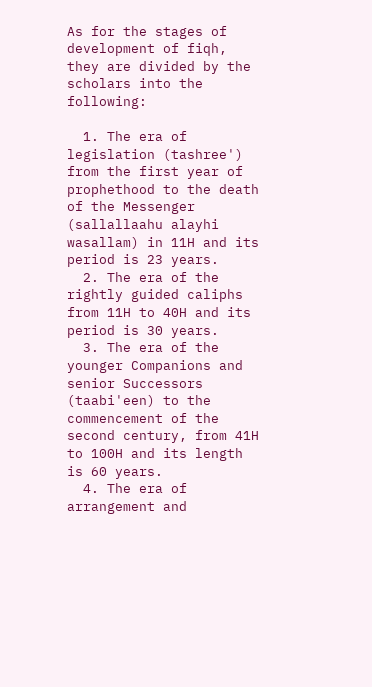As for the stages of development of fiqh, they are divided by the scholars into the following:

  1. The era of legislation (tashree') from the first year of prophethood to the death of the Messenger (sallallaahu alayhi wasallam) in 11H and its period is 23 years.
  2. The era of the rightly guided caliphs from 11H to 40H and its period is 30 years.
  3. The era of the younger Companions and senior Successors (taabi'een) to the commencement of the second century, from 41H to 100H and its length is 60 years.
  4. The era of arrangement and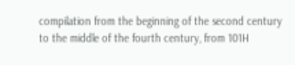compilation from the beginning of the second century to the middle of the fourth century, from 101H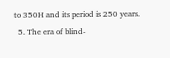to 350H and its period is 250 years.
  5. The era of blind-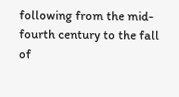following from the mid-fourth century to the fall of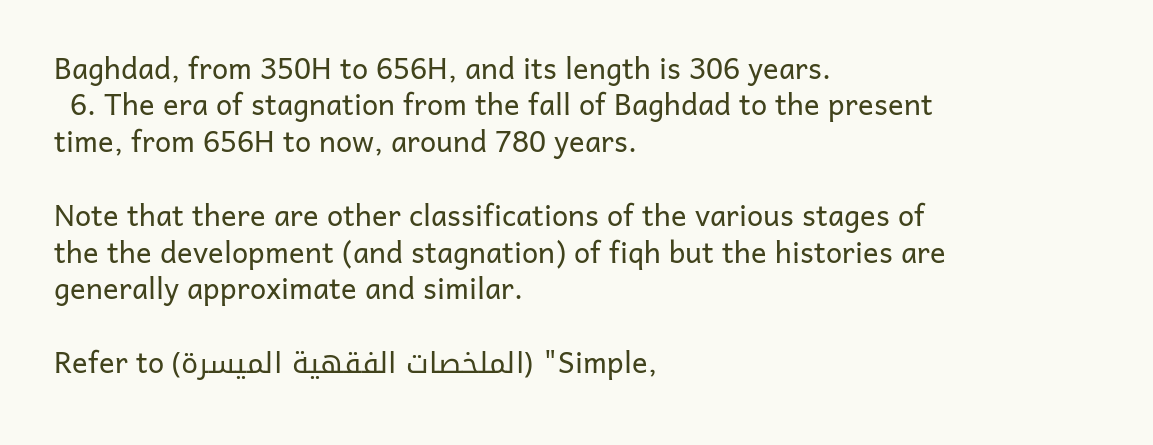Baghdad, from 350H to 656H, and its length is 306 years.
  6. The era of stagnation from the fall of Baghdad to the present time, from 656H to now, around 780 years.

Note that there are other classifications of the various stages of the the development (and stagnation) of fiqh but the histories are generally approximate and similar.

Refer to (الملخصات الفقهية الميسرة) "Simple,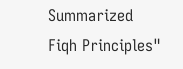Summarized Fiqh Principles"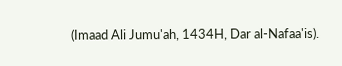(Imaad Ali Jumu'ah, 1434H, Dar al-Nafaa'is).